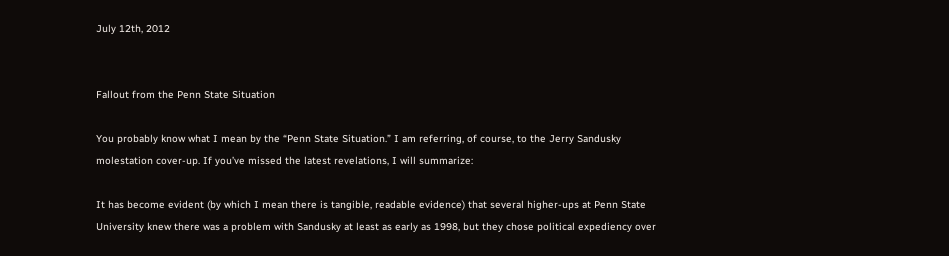July 12th, 2012


Fallout from the Penn State Situation

You probably know what I mean by the “Penn State Situation.” I am referring, of course, to the Jerry Sandusky molestation cover-up. If you’ve missed the latest revelations, I will summarize:

It has become evident (by which I mean there is tangible, readable evidence) that several higher-ups at Penn State University knew there was a problem with Sandusky at least as early as 1998, but they chose political expediency over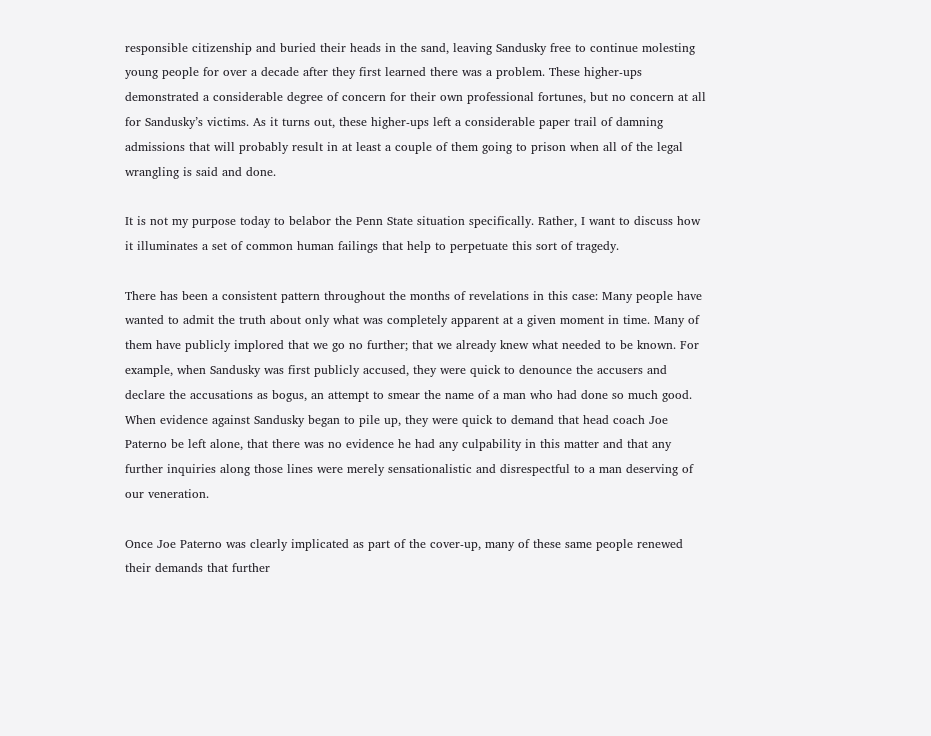responsible citizenship and buried their heads in the sand, leaving Sandusky free to continue molesting young people for over a decade after they first learned there was a problem. These higher-ups demonstrated a considerable degree of concern for their own professional fortunes, but no concern at all for Sandusky’s victims. As it turns out, these higher-ups left a considerable paper trail of damning admissions that will probably result in at least a couple of them going to prison when all of the legal wrangling is said and done.

It is not my purpose today to belabor the Penn State situation specifically. Rather, I want to discuss how it illuminates a set of common human failings that help to perpetuate this sort of tragedy.

There has been a consistent pattern throughout the months of revelations in this case: Many people have wanted to admit the truth about only what was completely apparent at a given moment in time. Many of them have publicly implored that we go no further; that we already knew what needed to be known. For example, when Sandusky was first publicly accused, they were quick to denounce the accusers and declare the accusations as bogus, an attempt to smear the name of a man who had done so much good. When evidence against Sandusky began to pile up, they were quick to demand that head coach Joe Paterno be left alone, that there was no evidence he had any culpability in this matter and that any further inquiries along those lines were merely sensationalistic and disrespectful to a man deserving of our veneration.

Once Joe Paterno was clearly implicated as part of the cover-up, many of these same people renewed their demands that further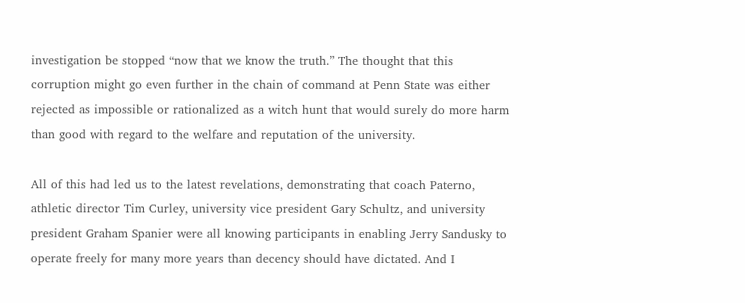investigation be stopped “now that we know the truth.” The thought that this corruption might go even further in the chain of command at Penn State was either rejected as impossible or rationalized as a witch hunt that would surely do more harm than good with regard to the welfare and reputation of the university.

All of this had led us to the latest revelations, demonstrating that coach Paterno, athletic director Tim Curley, university vice president Gary Schultz, and university president Graham Spanier were all knowing participants in enabling Jerry Sandusky to operate freely for many more years than decency should have dictated. And I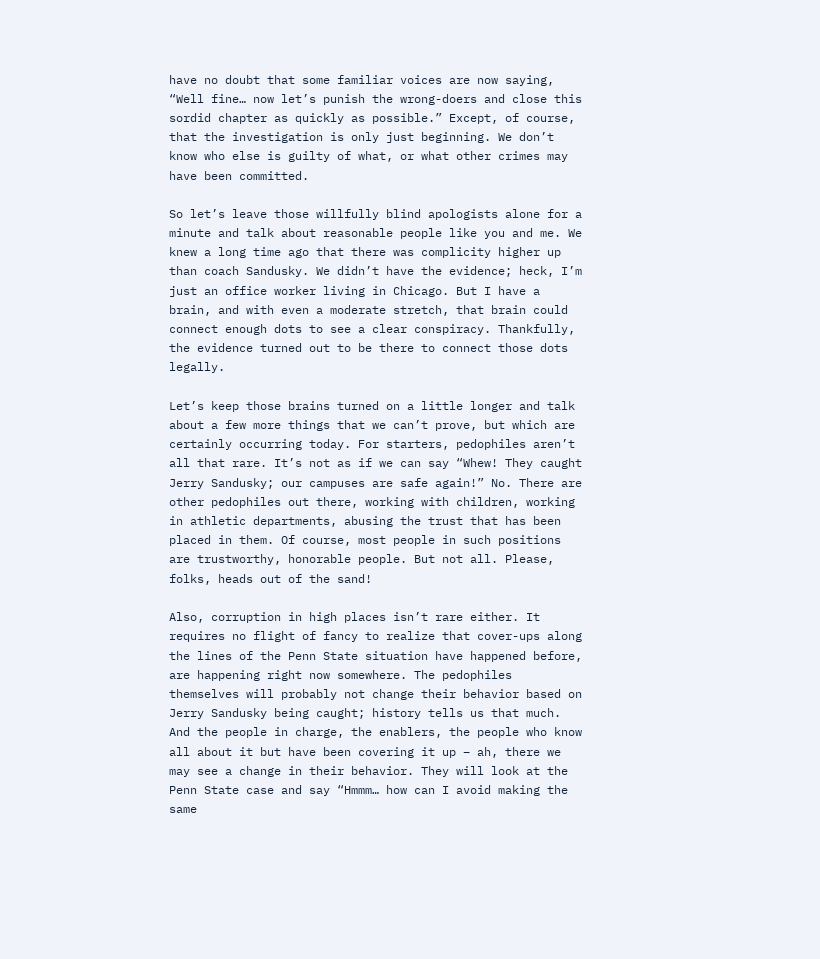have no doubt that some familiar voices are now saying, “Well fine… now let’s punish the wrong-doers and close this sordid chapter as quickly as possible.” Except, of course, that the investigation is only just beginning. We don’t know who else is guilty of what, or what other crimes may have been committed.

So let’s leave those willfully blind apologists alone for a minute and talk about reasonable people like you and me. We knew a long time ago that there was complicity higher up than coach Sandusky. We didn’t have the evidence; heck, I’m just an office worker living in Chicago. But I have a brain, and with even a moderate stretch, that brain could connect enough dots to see a clear conspiracy. Thankfully, the evidence turned out to be there to connect those dots legally.

Let’s keep those brains turned on a little longer and talk about a few more things that we can’t prove, but which are certainly occurring today. For starters, pedophiles aren’t all that rare. It’s not as if we can say “Whew! They caught Jerry Sandusky; our campuses are safe again!” No. There are other pedophiles out there, working with children, working in athletic departments, abusing the trust that has been placed in them. Of course, most people in such positions are trustworthy, honorable people. But not all. Please, folks, heads out of the sand!

Also, corruption in high places isn’t rare either. It requires no flight of fancy to realize that cover-ups along the lines of the Penn State situation have happened before, are happening right now somewhere. The pedophiles themselves will probably not change their behavior based on Jerry Sandusky being caught; history tells us that much. And the people in charge, the enablers, the people who know all about it but have been covering it up – ah, there we may see a change in their behavior. They will look at the Penn State case and say “Hmmm… how can I avoid making the same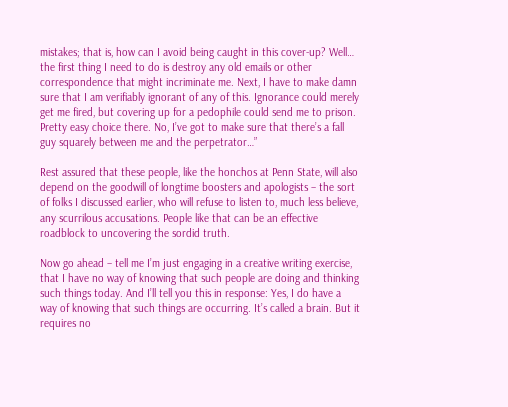mistakes; that is, how can I avoid being caught in this cover-up? Well… the first thing I need to do is destroy any old emails or other correspondence that might incriminate me. Next, I have to make damn sure that I am verifiably ignorant of any of this. Ignorance could merely get me fired, but covering up for a pedophile could send me to prison. Pretty easy choice there. No, I’ve got to make sure that there’s a fall guy squarely between me and the perpetrator…”

Rest assured that these people, like the honchos at Penn State, will also depend on the goodwill of longtime boosters and apologists – the sort of folks I discussed earlier, who will refuse to listen to, much less believe, any scurrilous accusations. People like that can be an effective roadblock to uncovering the sordid truth.

Now go ahead – tell me I’m just engaging in a creative writing exercise, that I have no way of knowing that such people are doing and thinking such things today. And I’ll tell you this in response: Yes, I do have a way of knowing that such things are occurring. It’s called a brain. But it requires no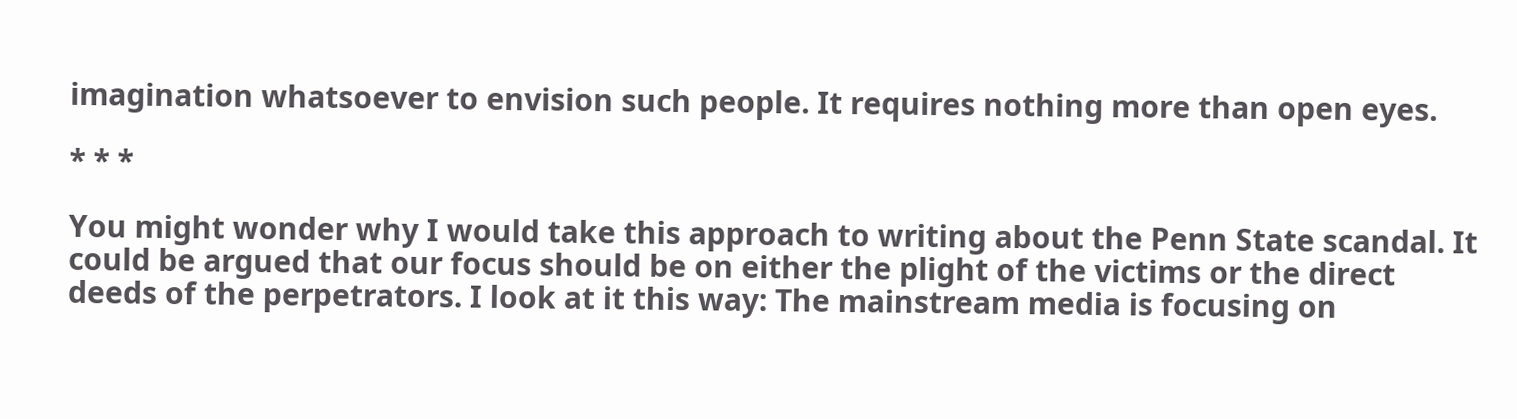imagination whatsoever to envision such people. It requires nothing more than open eyes.

* * *

You might wonder why I would take this approach to writing about the Penn State scandal. It could be argued that our focus should be on either the plight of the victims or the direct deeds of the perpetrators. I look at it this way: The mainstream media is focusing on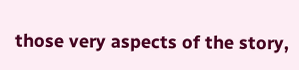those very aspects of the story,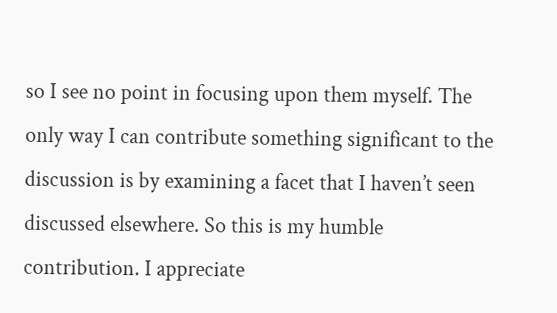so I see no point in focusing upon them myself. The only way I can contribute something significant to the discussion is by examining a facet that I haven’t seen discussed elsewhere. So this is my humble contribution. I appreciate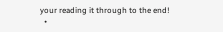your reading it through to the end!
  •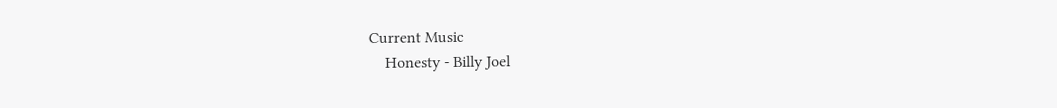Current Music
    Honesty - Billy Joel